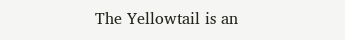The Yellowtail is an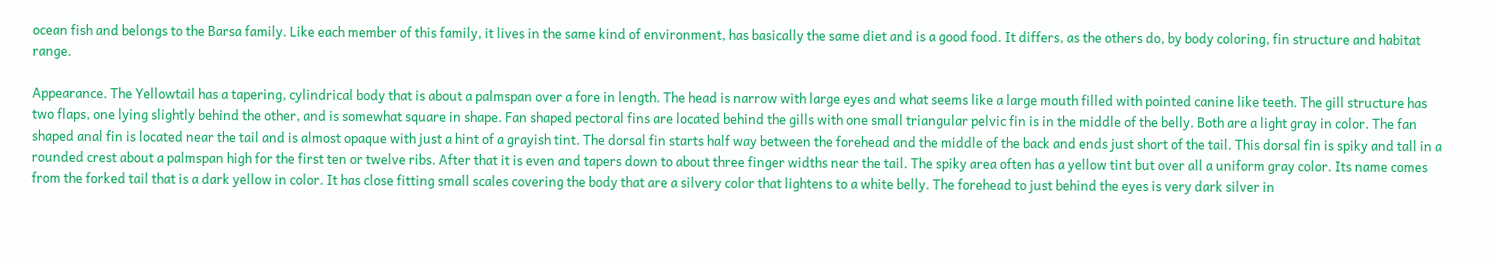ocean fish and belongs to the Barsa family. Like each member of this family, it lives in the same kind of environment, has basically the same diet and is a good food. It differs, as the others do, by body coloring, fin structure and habitat range.

Appearance. The Yellowtail has a tapering, cylindrical body that is about a palmspan over a fore in length. The head is narrow with large eyes and what seems like a large mouth filled with pointed canine like teeth. The gill structure has two flaps, one lying slightly behind the other, and is somewhat square in shape. Fan shaped pectoral fins are located behind the gills with one small triangular pelvic fin is in the middle of the belly. Both are a light gray in color. The fan shaped anal fin is located near the tail and is almost opaque with just a hint of a grayish tint. The dorsal fin starts half way between the forehead and the middle of the back and ends just short of the tail. This dorsal fin is spiky and tall in a rounded crest about a palmspan high for the first ten or twelve ribs. After that it is even and tapers down to about three finger widths near the tail. The spiky area often has a yellow tint but over all a uniform gray color. Its name comes from the forked tail that is a dark yellow in color. It has close fitting small scales covering the body that are a silvery color that lightens to a white belly. The forehead to just behind the eyes is very dark silver in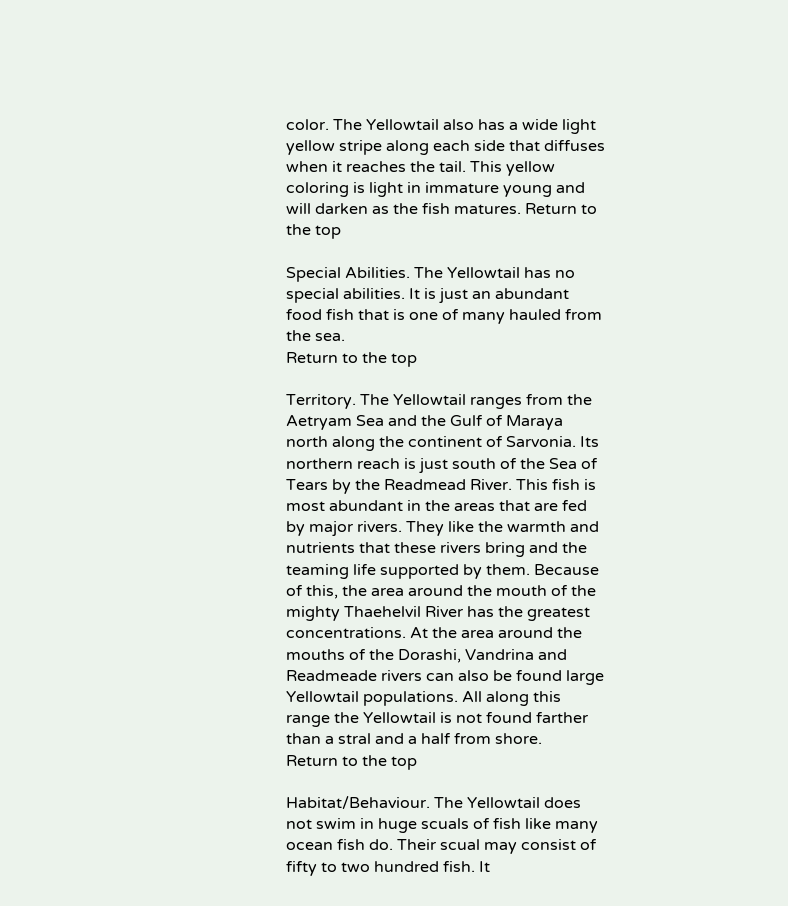color. The Yellowtail also has a wide light yellow stripe along each side that diffuses when it reaches the tail. This yellow coloring is light in immature young and will darken as the fish matures. Return to the top

Special Abilities. The Yellowtail has no special abilities. It is just an abundant food fish that is one of many hauled from the sea.
Return to the top

Territory. The Yellowtail ranges from the Aetryam Sea and the Gulf of Maraya north along the continent of Sarvonia. Its northern reach is just south of the Sea of Tears by the Readmead River. This fish is most abundant in the areas that are fed by major rivers. They like the warmth and nutrients that these rivers bring and the teaming life supported by them. Because of this, the area around the mouth of the mighty Thaehelvil River has the greatest concentrations. At the area around the mouths of the Dorashi, Vandrina and Readmeade rivers can also be found large Yellowtail populations. All along this range the Yellowtail is not found farther than a stral and a half from shore.
Return to the top

Habitat/Behaviour. The Yellowtail does not swim in huge scuals of fish like many ocean fish do. Their scual may consist of fifty to two hundred fish. It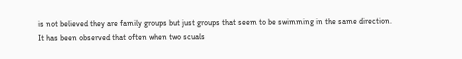is not believed they are family groups but just groups that seem to be swimming in the same direction. It has been observed that often when two scuals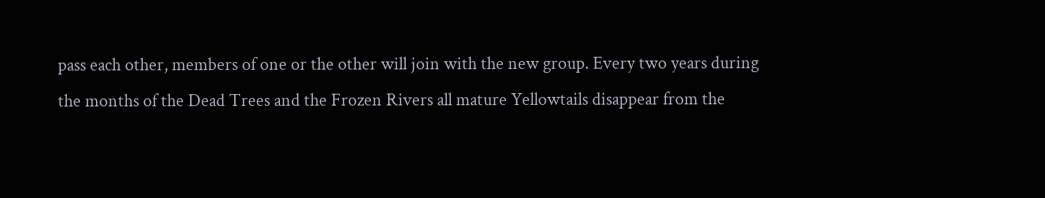pass each other, members of one or the other will join with the new group. Every two years during the months of the Dead Trees and the Frozen Rivers all mature Yellowtails disappear from the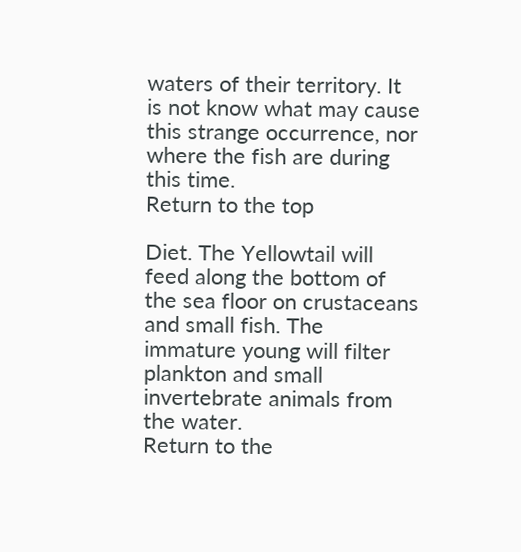waters of their territory. It is not know what may cause this strange occurrence, nor where the fish are during this time.
Return to the top

Diet. The Yellowtail will feed along the bottom of the sea floor on crustaceans and small fish. The immature young will filter plankton and small invertebrate animals from the water.
Return to the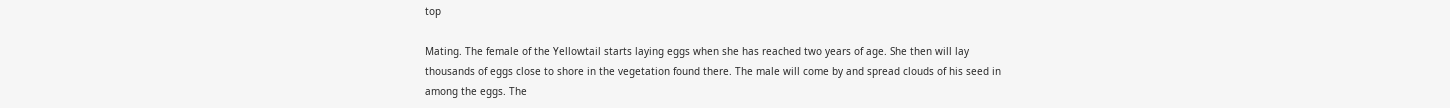top

Mating. The female of the Yellowtail starts laying eggs when she has reached two years of age. She then will lay thousands of eggs close to shore in the vegetation found there. The male will come by and spread clouds of his seed in among the eggs. The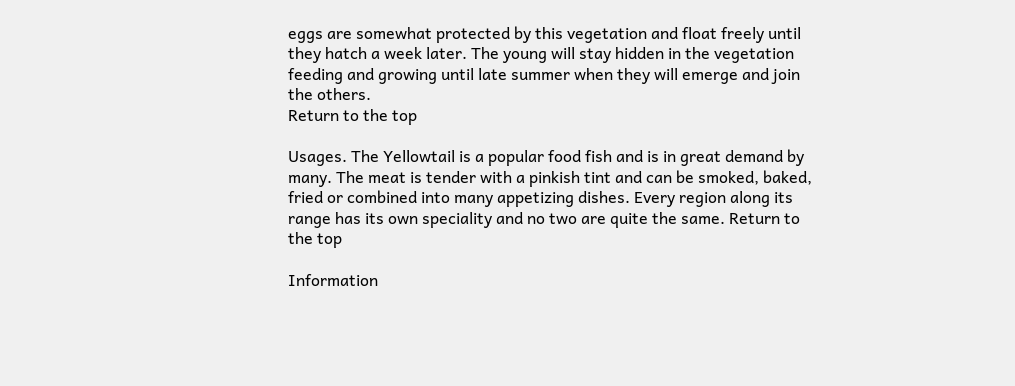eggs are somewhat protected by this vegetation and float freely until they hatch a week later. The young will stay hidden in the vegetation feeding and growing until late summer when they will emerge and join the others.
Return to the top

Usages. The Yellowtail is a popular food fish and is in great demand by many. The meat is tender with a pinkish tint and can be smoked, baked, fried or combined into many appetizing dishes. Every region along its range has its own speciality and no two are quite the same. Return to the top

Information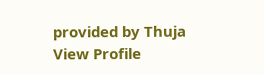provided by Thuja View Profile